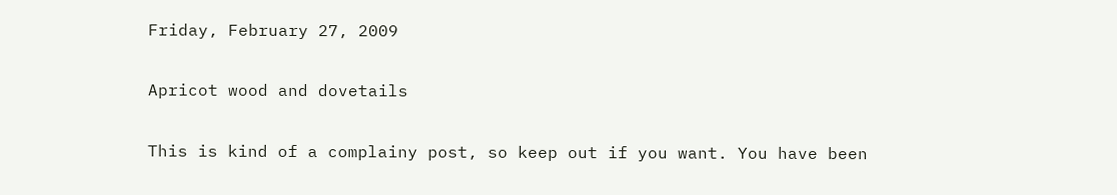Friday, February 27, 2009

Apricot wood and dovetails

This is kind of a complainy post, so keep out if you want. You have been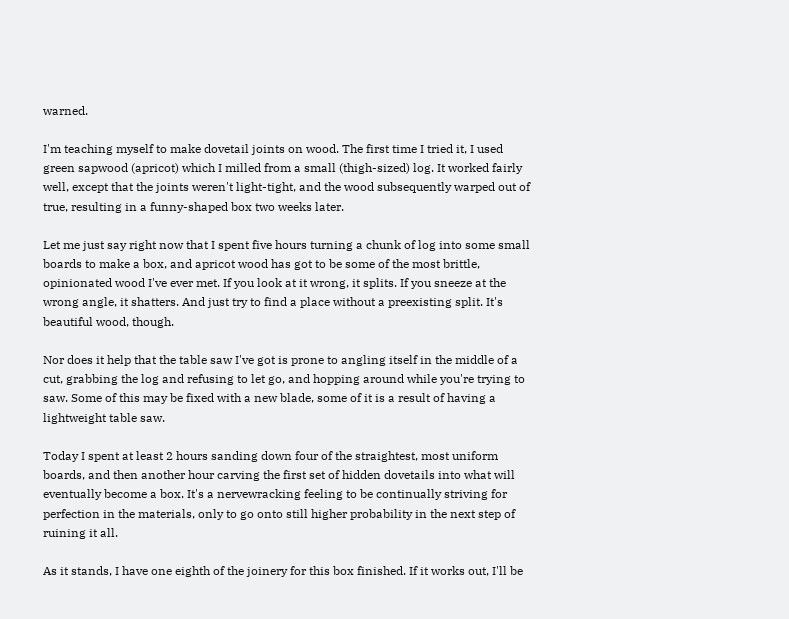warned.

I'm teaching myself to make dovetail joints on wood. The first time I tried it, I used green sapwood (apricot) which I milled from a small (thigh-sized) log. It worked fairly well, except that the joints weren't light-tight, and the wood subsequently warped out of true, resulting in a funny-shaped box two weeks later.

Let me just say right now that I spent five hours turning a chunk of log into some small boards to make a box, and apricot wood has got to be some of the most brittle, opinionated wood I've ever met. If you look at it wrong, it splits. If you sneeze at the wrong angle, it shatters. And just try to find a place without a preexisting split. It's beautiful wood, though.

Nor does it help that the table saw I've got is prone to angling itself in the middle of a cut, grabbing the log and refusing to let go, and hopping around while you're trying to saw. Some of this may be fixed with a new blade, some of it is a result of having a lightweight table saw.

Today I spent at least 2 hours sanding down four of the straightest, most uniform boards, and then another hour carving the first set of hidden dovetails into what will eventually become a box. It's a nervewracking feeling to be continually striving for perfection in the materials, only to go onto still higher probability in the next step of ruining it all.

As it stands, I have one eighth of the joinery for this box finished. If it works out, I'll be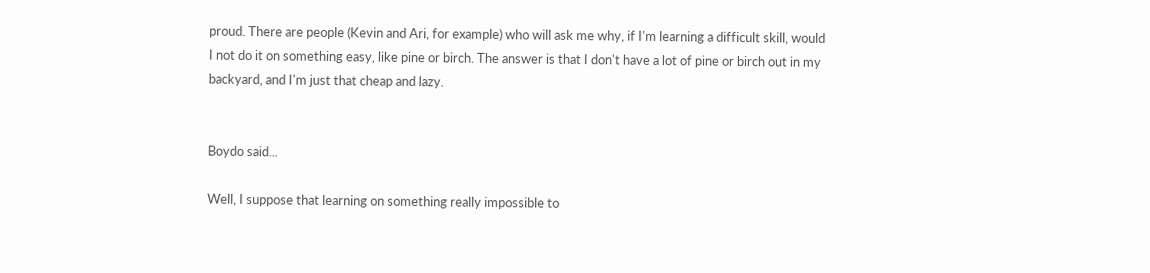proud. There are people (Kevin and Ari, for example) who will ask me why, if I'm learning a difficult skill, would I not do it on something easy, like pine or birch. The answer is that I don't have a lot of pine or birch out in my backyard, and I'm just that cheap and lazy.


Boydo said...

Well, I suppose that learning on something really impossible to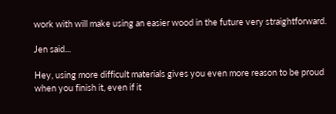work with will make using an easier wood in the future very straightforward.

Jen said...

Hey, using more difficult materials gives you even more reason to be proud when you finish it, even if it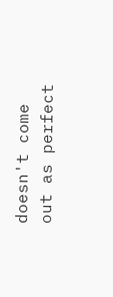doesn't come out as perfect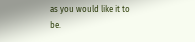as you would like it to be.